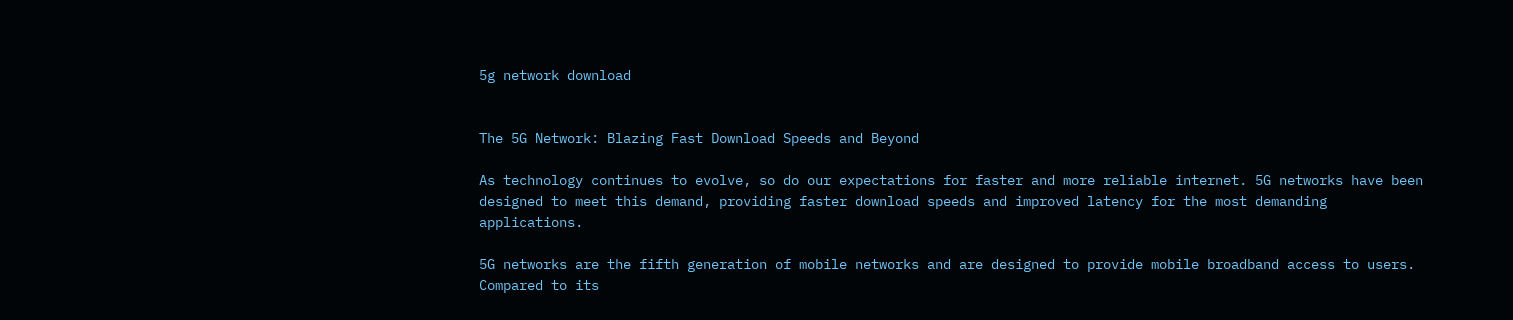5g network download


The 5G Network: Blazing Fast Download Speeds and Beyond

As technology continues to evolve, so do our expectations for faster and more reliable internet. 5G networks have been designed to meet this demand, providing faster download speeds and improved latency for the most demanding applications.

5G networks are the fifth generation of mobile networks and are designed to provide mobile broadband access to users. Compared to its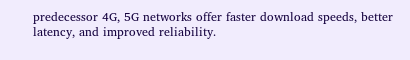predecessor 4G, 5G networks offer faster download speeds, better latency, and improved reliability.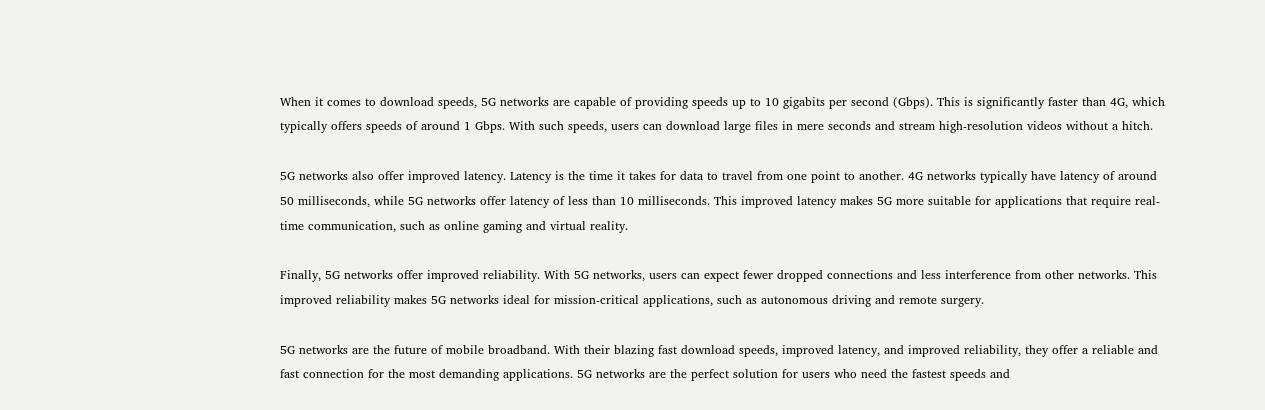When it comes to download speeds, 5G networks are capable of providing speeds up to 10 gigabits per second (Gbps). This is significantly faster than 4G, which typically offers speeds of around 1 Gbps. With such speeds, users can download large files in mere seconds and stream high-resolution videos without a hitch.

5G networks also offer improved latency. Latency is the time it takes for data to travel from one point to another. 4G networks typically have latency of around 50 milliseconds, while 5G networks offer latency of less than 10 milliseconds. This improved latency makes 5G more suitable for applications that require real-time communication, such as online gaming and virtual reality.

Finally, 5G networks offer improved reliability. With 5G networks, users can expect fewer dropped connections and less interference from other networks. This improved reliability makes 5G networks ideal for mission-critical applications, such as autonomous driving and remote surgery.

5G networks are the future of mobile broadband. With their blazing fast download speeds, improved latency, and improved reliability, they offer a reliable and fast connection for the most demanding applications. 5G networks are the perfect solution for users who need the fastest speeds and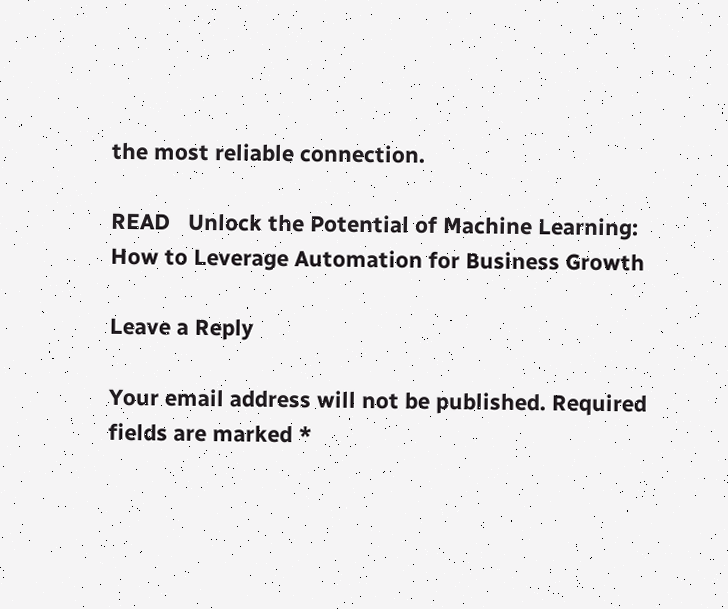the most reliable connection.

READ   Unlock the Potential of Machine Learning: How to Leverage Automation for Business Growth

Leave a Reply

Your email address will not be published. Required fields are marked *